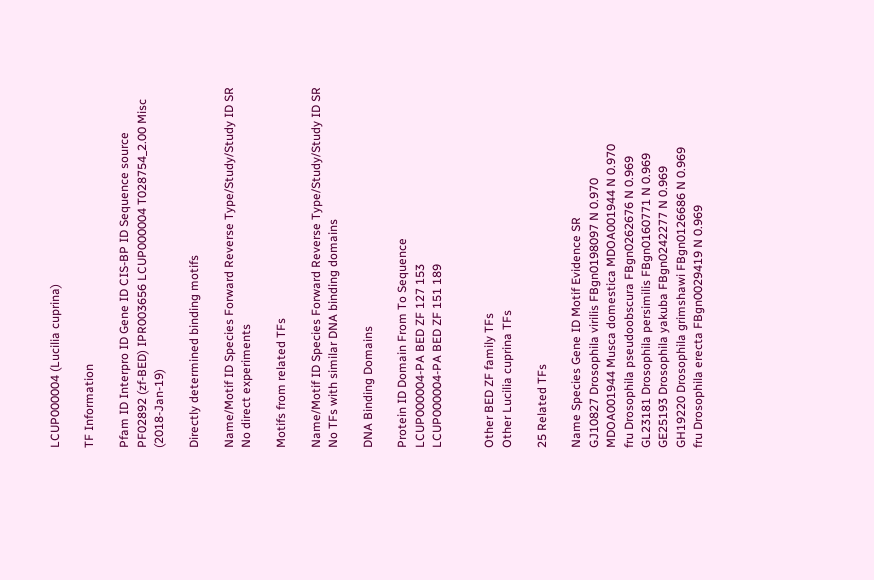LCUP000004 (Lucilia cuprina)

TF Information

Pfam ID Interpro ID Gene ID CIS-BP ID Sequence source
PF02892 (zf-BED) IPR003656 LCUP000004 T028754_2.00 Misc (2018-Jan-19)

Directly determined binding motifs

Name/Motif ID Species Forward Reverse Type/Study/Study ID SR
No direct experiments

Motifs from related TFs

Name/Motif ID Species Forward Reverse Type/Study/Study ID SR
No TFs with similar DNA binding domains

DNA Binding Domains

Protein ID Domain From To Sequence
LCUP000004-PA BED ZF 127 153
LCUP000004-PA BED ZF 151 189


Other BED ZF family TFs
Other Lucilia cuprina TFs

25 Related TFs

Name Species Gene ID Motif Evidence SR
GJ10827 Drosophila virilis FBgn0198097 N 0.970
MDOA001944 Musca domestica MDOA001944 N 0.970
fru Drosophila pseudoobscura FBgn0262676 N 0.969
GL23181 Drosophila persimilis FBgn0160771 N 0.969
GE25193 Drosophila yakuba FBgn0242277 N 0.969
GH19220 Drosophila grimshawi FBgn0126686 N 0.969
fru Drosophila erecta FBgn0029419 N 0.969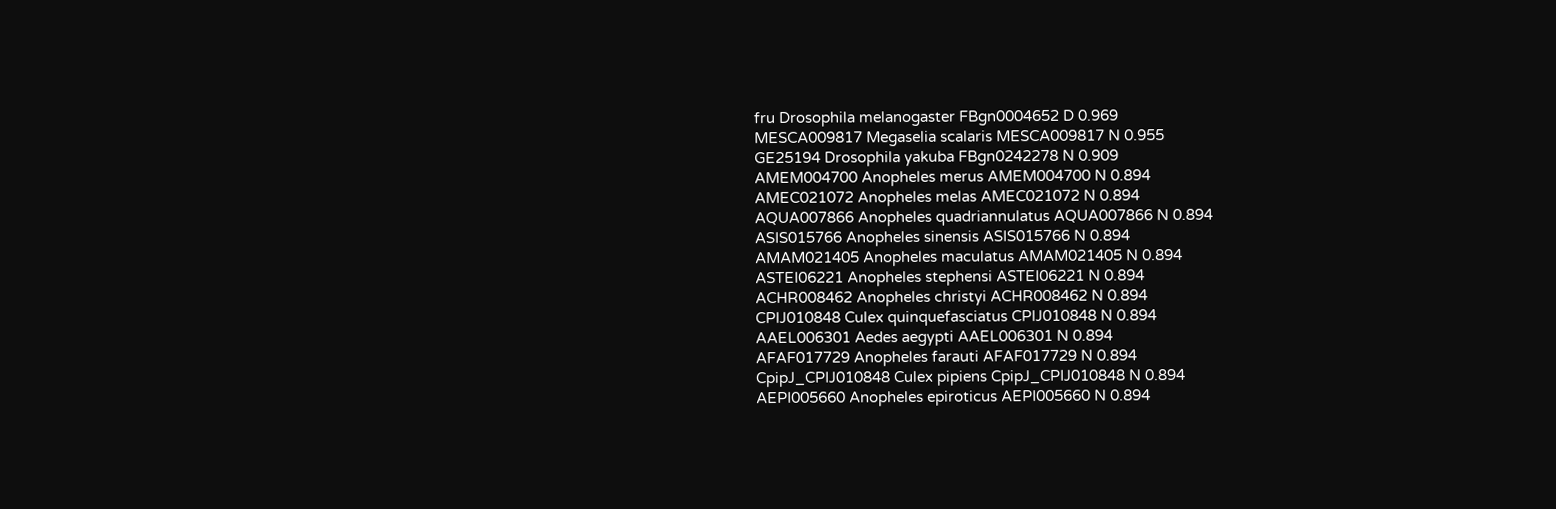fru Drosophila melanogaster FBgn0004652 D 0.969
MESCA009817 Megaselia scalaris MESCA009817 N 0.955
GE25194 Drosophila yakuba FBgn0242278 N 0.909
AMEM004700 Anopheles merus AMEM004700 N 0.894
AMEC021072 Anopheles melas AMEC021072 N 0.894
AQUA007866 Anopheles quadriannulatus AQUA007866 N 0.894
ASIS015766 Anopheles sinensis ASIS015766 N 0.894
AMAM021405 Anopheles maculatus AMAM021405 N 0.894
ASTEI06221 Anopheles stephensi ASTEI06221 N 0.894
ACHR008462 Anopheles christyi ACHR008462 N 0.894
CPIJ010848 Culex quinquefasciatus CPIJ010848 N 0.894
AAEL006301 Aedes aegypti AAEL006301 N 0.894
AFAF017729 Anopheles farauti AFAF017729 N 0.894
CpipJ_CPIJ010848 Culex pipiens CpipJ_CPIJ010848 N 0.894
AEPI005660 Anopheles epiroticus AEPI005660 N 0.894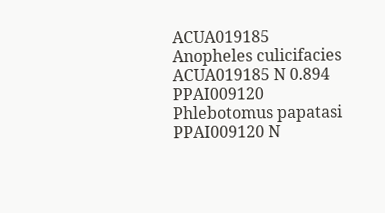ACUA019185 Anopheles culicifacies ACUA019185 N 0.894
PPAI009120 Phlebotomus papatasi PPAI009120 N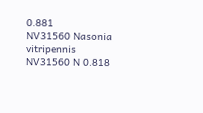0.881
NV31560 Nasonia vitripennis NV31560 N 0.818